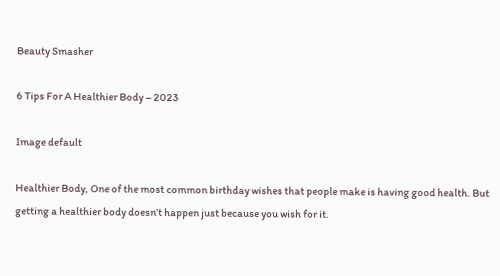Beauty Smasher

6 Tips For A Healthier Body – 2023

Image default

Healthier Body, One of the most common birthday wishes that people make is having good health. But getting a healthier body doesn’t happen just because you wish for it.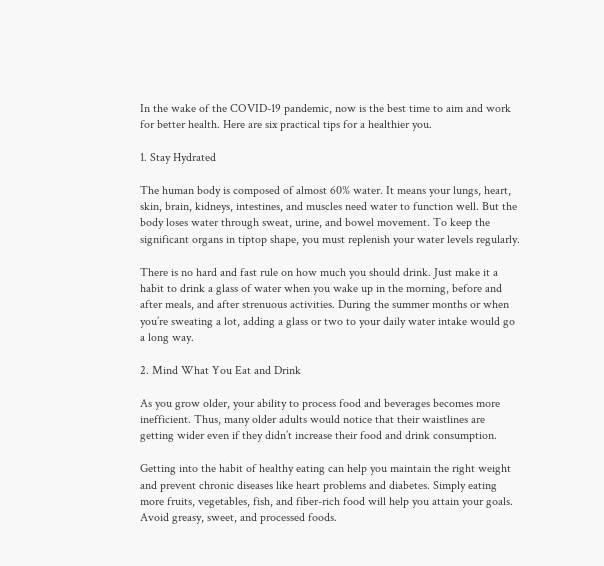In the wake of the COVID-19 pandemic, now is the best time to aim and work for better health. Here are six practical tips for a healthier you.

1. Stay Hydrated

The human body is composed of almost 60% water. It means your lungs, heart, skin, brain, kidneys, intestines, and muscles need water to function well. But the body loses water through sweat, urine, and bowel movement. To keep the significant organs in tiptop shape, you must replenish your water levels regularly.

There is no hard and fast rule on how much you should drink. Just make it a habit to drink a glass of water when you wake up in the morning, before and after meals, and after strenuous activities. During the summer months or when you’re sweating a lot, adding a glass or two to your daily water intake would go a long way.

2. Mind What You Eat and Drink

As you grow older, your ability to process food and beverages becomes more inefficient. Thus, many older adults would notice that their waistlines are getting wider even if they didn’t increase their food and drink consumption.

Getting into the habit of healthy eating can help you maintain the right weight and prevent chronic diseases like heart problems and diabetes. Simply eating more fruits, vegetables, fish, and fiber-rich food will help you attain your goals. Avoid greasy, sweet, and processed foods.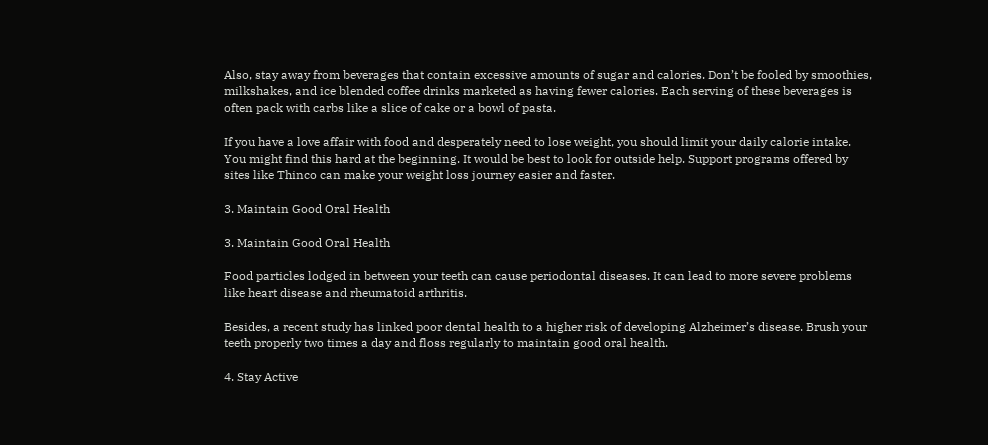Also, stay away from beverages that contain excessive amounts of sugar and calories. Don’t be fooled by smoothies, milkshakes, and ice blended coffee drinks marketed as having fewer calories. Each serving of these beverages is often pack with carbs like a slice of cake or a bowl of pasta.

If you have a love affair with food and desperately need to lose weight, you should limit your daily calorie intake. You might find this hard at the beginning. It would be best to look for outside help. Support programs offered by sites like Thinco can make your weight loss journey easier and faster.

3. Maintain Good Oral Health

3. Maintain Good Oral Health

Food particles lodged in between your teeth can cause periodontal diseases. It can lead to more severe problems like heart disease and rheumatoid arthritis.

Besides, a recent study has linked poor dental health to a higher risk of developing Alzheimer’s disease. Brush your teeth properly two times a day and floss regularly to maintain good oral health.

4. Stay Active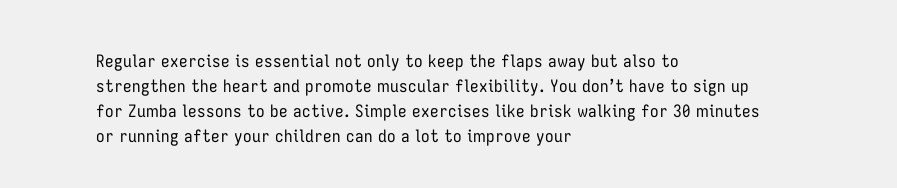Regular exercise is essential not only to keep the flaps away but also to strengthen the heart and promote muscular flexibility. You don’t have to sign up for Zumba lessons to be active. Simple exercises like brisk walking for 30 minutes or running after your children can do a lot to improve your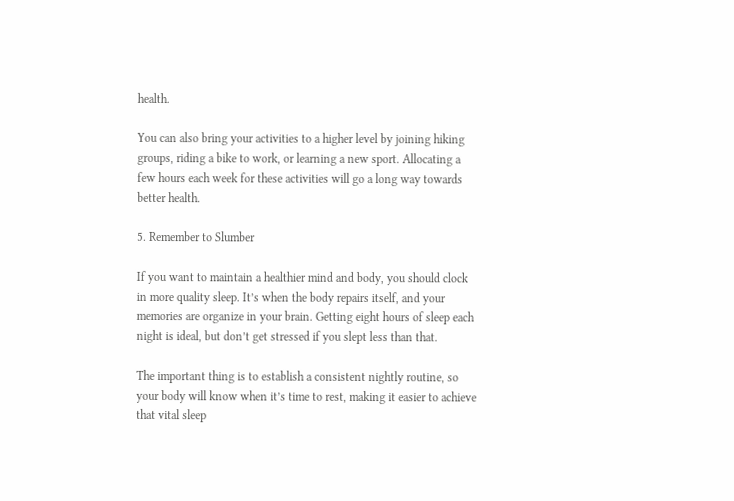health.

You can also bring your activities to a higher level by joining hiking groups, riding a bike to work, or learning a new sport. Allocating a few hours each week for these activities will go a long way towards better health.

5. Remember to Slumber

If you want to maintain a healthier mind and body, you should clock in more quality sleep. It’s when the body repairs itself, and your memories are organize in your brain. Getting eight hours of sleep each night is ideal, but don’t get stressed if you slept less than that.

The important thing is to establish a consistent nightly routine, so your body will know when it’s time to rest, making it easier to achieve that vital sleep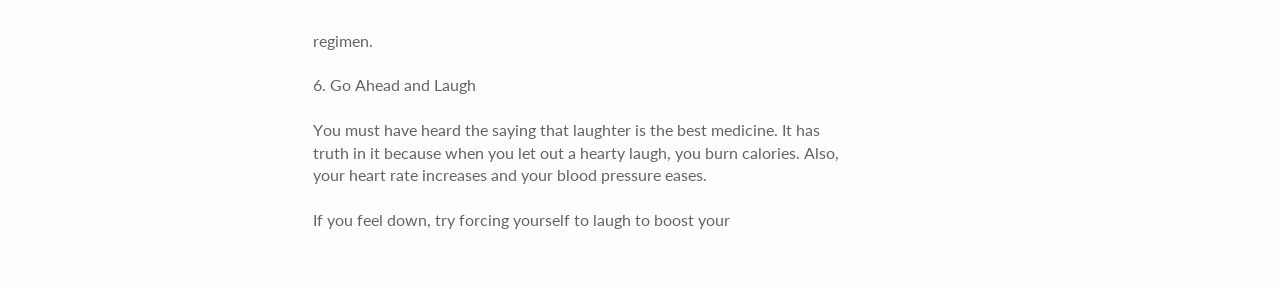regimen.

6. Go Ahead and Laugh

You must have heard the saying that laughter is the best medicine. It has truth in it because when you let out a hearty laugh, you burn calories. Also, your heart rate increases and your blood pressure eases.

If you feel down, try forcing yourself to laugh to boost your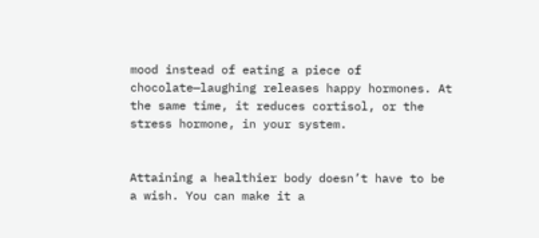mood instead of eating a piece of chocolate—laughing releases happy hormones. At the same time, it reduces cortisol, or the stress hormone, in your system.


Attaining a healthier body doesn’t have to be a wish. You can make it a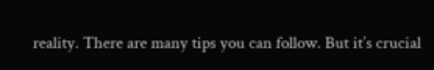reality. There are many tips you can follow. But it’s crucial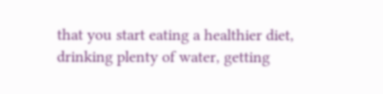that you start eating a healthier diet, drinking plenty of water, getting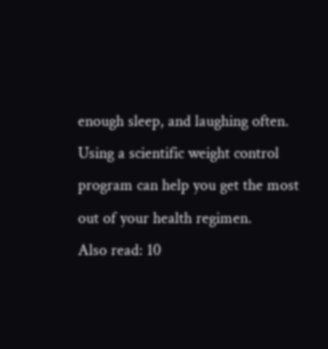enough sleep, and laughing often. Using a scientific weight control program can help you get the most out of your health regimen.
Also read: 10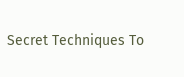Secret Techniques To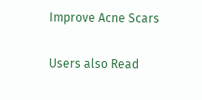Improve Acne Scars

Users also Read